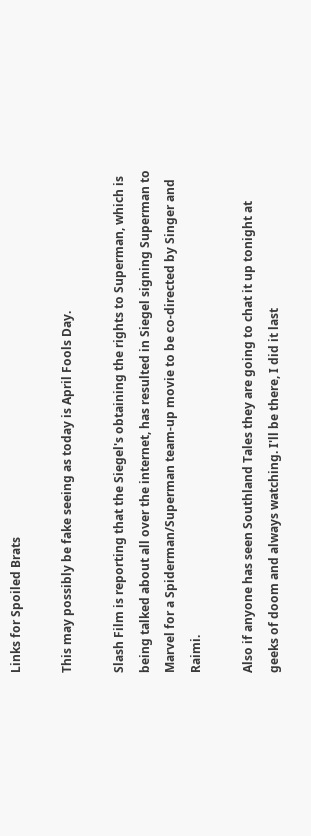Links for Spoiled Brats

This may possibly be fake seeing as today is April Fools Day.

Slash Film is reporting that the Siegel's obtaining the rights to Superman, which is being talked about all over the internet, has resulted in Siegel signing Superman to Marvel for a Spiderman/Superman team-up movie to be co-directed by Singer and Raimi.

Also if anyone has seen Southland Tales they are going to chat it up tonight at geeks of doom and always watching. I'll be there, I did it last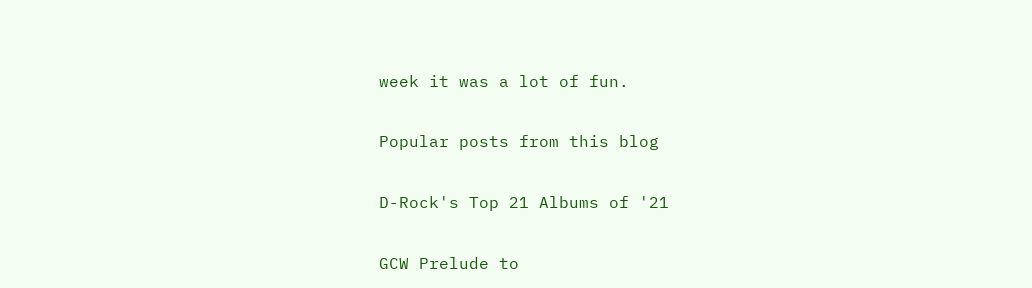week it was a lot of fun.

Popular posts from this blog

D-Rock's Top 21 Albums of '21

GCW Prelude to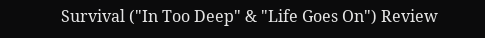Survival ("In Too Deep" & "Life Goes On") Review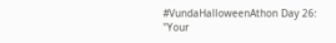#VundaHalloweenAthon Day 26: "Your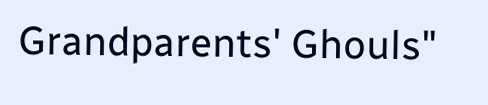Grandparents' Ghouls"